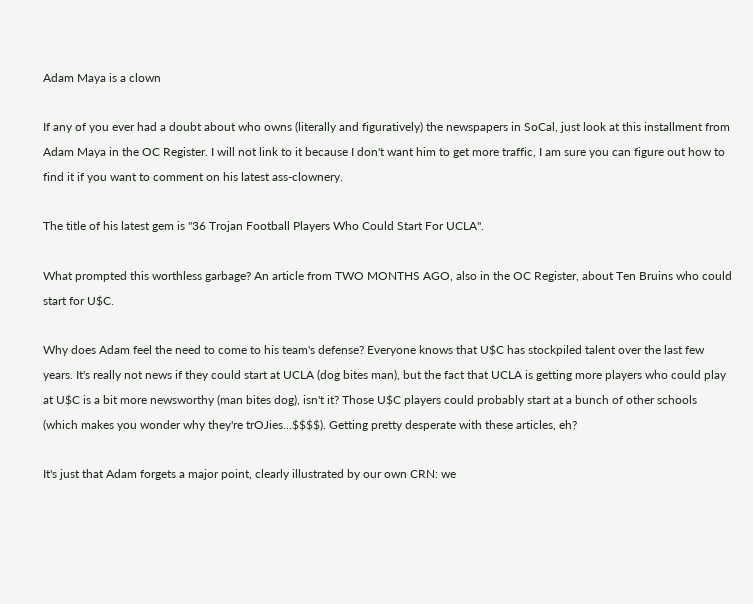Adam Maya is a clown

If any of you ever had a doubt about who owns (literally and figuratively) the newspapers in SoCal, just look at this installment from Adam Maya in the OC Register. I will not link to it because I don't want him to get more traffic, I am sure you can figure out how to find it if you want to comment on his latest ass-clownery.

The title of his latest gem is "36 Trojan Football Players Who Could Start For UCLA".

What prompted this worthless garbage? An article from TWO MONTHS AGO, also in the OC Register, about Ten Bruins who could start for U$C.

Why does Adam feel the need to come to his team's defense? Everyone knows that U$C has stockpiled talent over the last few years. It's really not news if they could start at UCLA (dog bites man), but the fact that UCLA is getting more players who could play at U$C is a bit more newsworthy (man bites dog), isn't it? Those U$C players could probably start at a bunch of other schools (which makes you wonder why they're trOJies...$$$$). Getting pretty desperate with these articles, eh?

It's just that Adam forgets a major point, clearly illustrated by our own CRN: we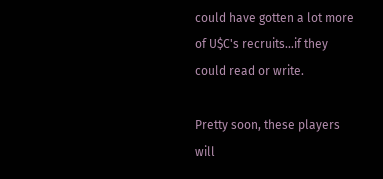could have gotten a lot more of U$C's recruits...if they could read or write.

Pretty soon, these players will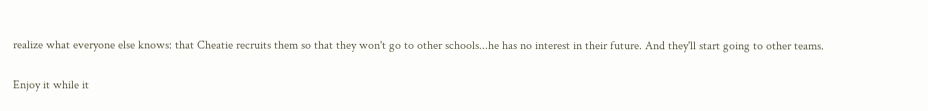realize what everyone else knows: that Cheatie recruits them so that they won't go to other schools...he has no interest in their future. And they'll start going to other teams.

Enjoy it while it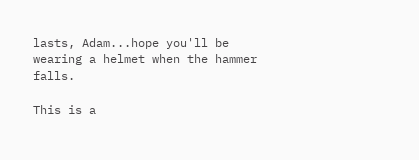lasts, Adam...hope you'll be wearing a helmet when the hammer falls.

This is a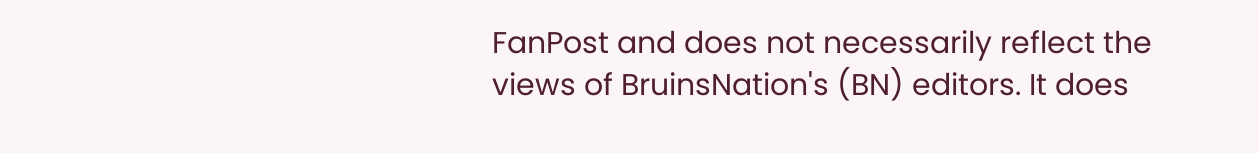FanPost and does not necessarily reflect the views of BruinsNation's (BN) editors. It does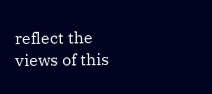reflect the views of this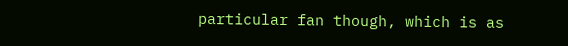particular fan though, which is as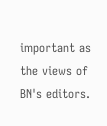important as the views of BN's editors.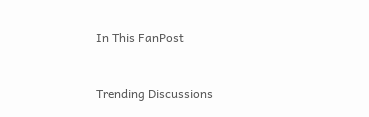In This FanPost


Trending Discussions